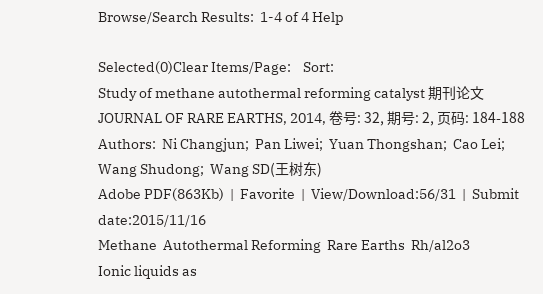Browse/Search Results:  1-4 of 4 Help

Selected(0)Clear Items/Page:    Sort:
Study of methane autothermal reforming catalyst 期刊论文
JOURNAL OF RARE EARTHS, 2014, 卷号: 32, 期号: 2, 页码: 184-188
Authors:  Ni Changjun;  Pan Liwei;  Yuan Thongshan;  Cao Lei;  Wang Shudong;  Wang SD(王树东)
Adobe PDF(863Kb)  |  Favorite  |  View/Download:56/31  |  Submit date:2015/11/16
Methane  Autothermal Reforming  Rare Earths  Rh/al2o3
Ionic liquids as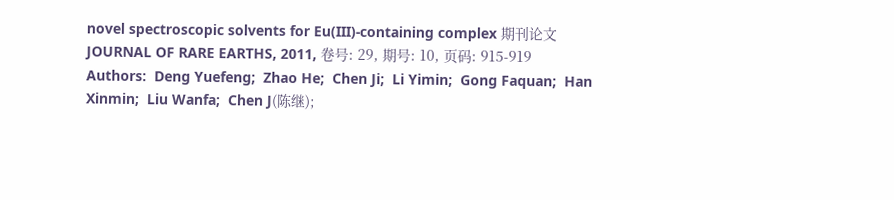novel spectroscopic solvents for Eu(III)-containing complex 期刊论文
JOURNAL OF RARE EARTHS, 2011, 卷号: 29, 期号: 10, 页码: 915-919
Authors:  Deng Yuefeng;  Zhao He;  Chen Ji;  Li Yimin;  Gong Faquan;  Han Xinmin;  Liu Wanfa;  Chen J(陈继);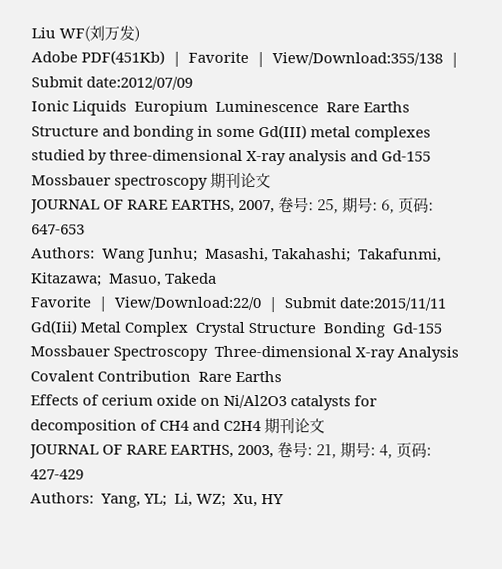Liu WF(刘万发)
Adobe PDF(451Kb)  |  Favorite  |  View/Download:355/138  |  Submit date:2012/07/09
Ionic Liquids  Europium  Luminescence  Rare Earths
Structure and bonding in some Gd(III) metal complexes studied by three-dimensional X-ray analysis and Gd-155 Mossbauer spectroscopy 期刊论文
JOURNAL OF RARE EARTHS, 2007, 卷号: 25, 期号: 6, 页码: 647-653
Authors:  Wang Junhu;  Masashi, Takahashi;  Takafunmi, Kitazawa;  Masuo, Takeda
Favorite  |  View/Download:22/0  |  Submit date:2015/11/11
Gd(Iii) Metal Complex  Crystal Structure  Bonding  Gd-155 Mossbauer Spectroscopy  Three-dimensional X-ray Analysis  Covalent Contribution  Rare Earths
Effects of cerium oxide on Ni/Al2O3 catalysts for decomposition of CH4 and C2H4 期刊论文
JOURNAL OF RARE EARTHS, 2003, 卷号: 21, 期号: 4, 页码: 427-429
Authors:  Yang, YL;  Li, WZ;  Xu, HY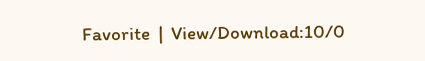Favorite  |  View/Download:10/0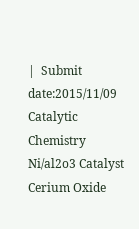|  Submit date:2015/11/09
Catalytic Chemistry  Ni/al2o3 Catalyst  Cerium Oxide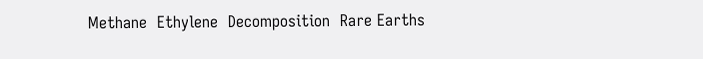Methane  Ethylene  Decomposition  Rare Earths